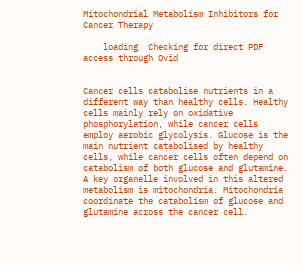Mitochondrial Metabolism Inhibitors for Cancer Therapy

    loading  Checking for direct PDF access through Ovid


Cancer cells catabolise nutrients in a different way than healthy cells. Healthy cells mainly rely on oxidative phosphorylation, while cancer cells employ aerobic glycolysis. Glucose is the main nutrient catabolised by healthy cells, while cancer cells often depend on catabolism of both glucose and glutamine. A key organelle involved in this altered metabolism is mitochondria. Mitochondria coordinate the catabolism of glucose and glutamine across the cancer cell.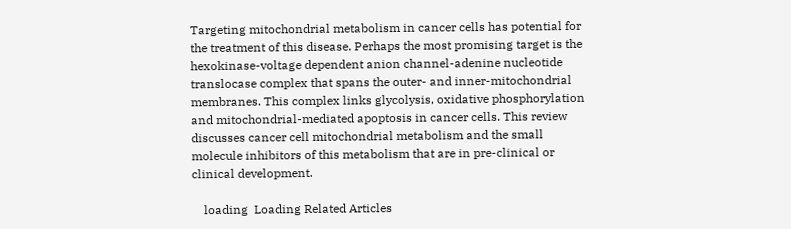Targeting mitochondrial metabolism in cancer cells has potential for the treatment of this disease. Perhaps the most promising target is the hexokinase-voltage dependent anion channel-adenine nucleotide translocase complex that spans the outer- and inner-mitochondrial membranes. This complex links glycolysis, oxidative phosphorylation and mitochondrial-mediated apoptosis in cancer cells. This review discusses cancer cell mitochondrial metabolism and the small molecule inhibitors of this metabolism that are in pre-clinical or clinical development.

    loading  Loading Related Articles